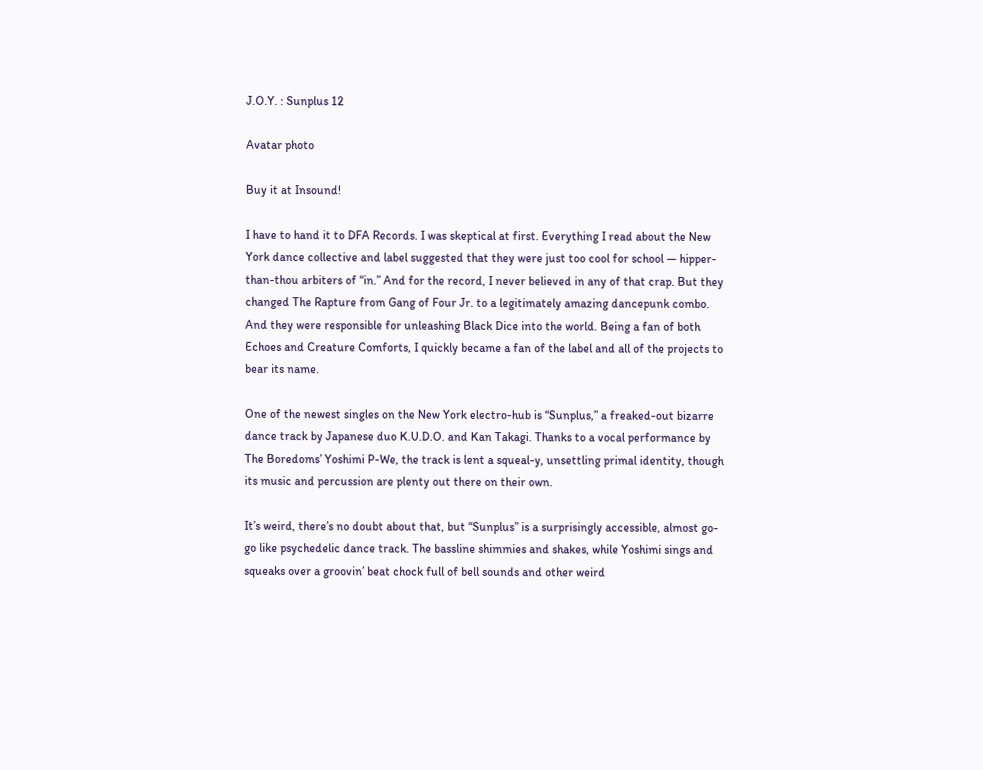J.O.Y. : Sunplus 12

Avatar photo

Buy it at Insound!

I have to hand it to DFA Records. I was skeptical at first. Everything I read about the New York dance collective and label suggested that they were just too cool for school — hipper-than-thou arbiters of “in.” And for the record, I never believed in any of that crap. But they changed The Rapture from Gang of Four Jr. to a legitimately amazing dancepunk combo. And they were responsible for unleashing Black Dice into the world. Being a fan of both Echoes and Creature Comforts, I quickly became a fan of the label and all of the projects to bear its name.

One of the newest singles on the New York electro-hub is “Sunplus,” a freaked-out bizarre dance track by Japanese duo K.U.D.O. and Kan Takagi. Thanks to a vocal performance by The Boredoms’ Yoshimi P-We, the track is lent a squeal-y, unsettling primal identity, though its music and percussion are plenty out there on their own.

It’s weird, there’s no doubt about that, but “Sunplus” is a surprisingly accessible, almost go-go like psychedelic dance track. The bassline shimmies and shakes, while Yoshimi sings and squeaks over a groovin’ beat chock full of bell sounds and other weird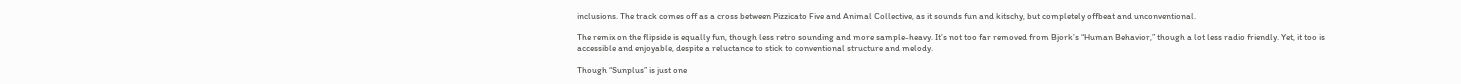inclusions. The track comes off as a cross between Pizzicato Five and Animal Collective, as it sounds fun and kitschy, but completely offbeat and unconventional.

The remix on the flipside is equally fun, though less retro sounding and more sample-heavy. It’s not too far removed from Bjork’s “Human Behavior,” though a lot less radio friendly. Yet, it too is accessible and enjoyable, despite a reluctance to stick to conventional structure and melody.

Though “Sunplus” is just one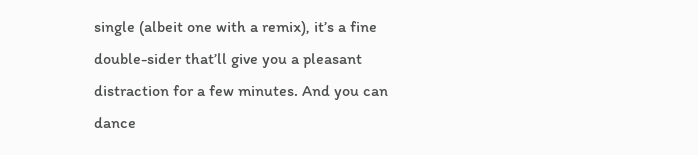single (albeit one with a remix), it’s a fine double-sider that’ll give you a pleasant distraction for a few minutes. And you can dance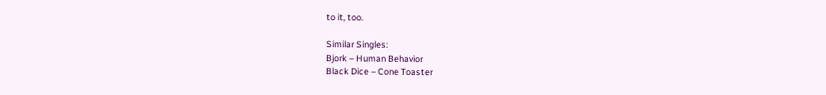to it, too.

Similar Singles:
Bjork – Human Behavior
Black Dice – Cone Toaster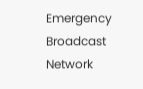Emergency Broadcast Network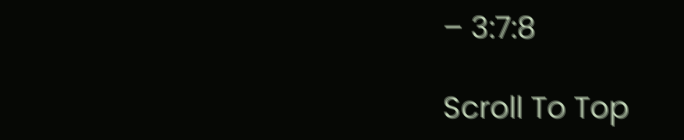– 3:7:8

Scroll To Top